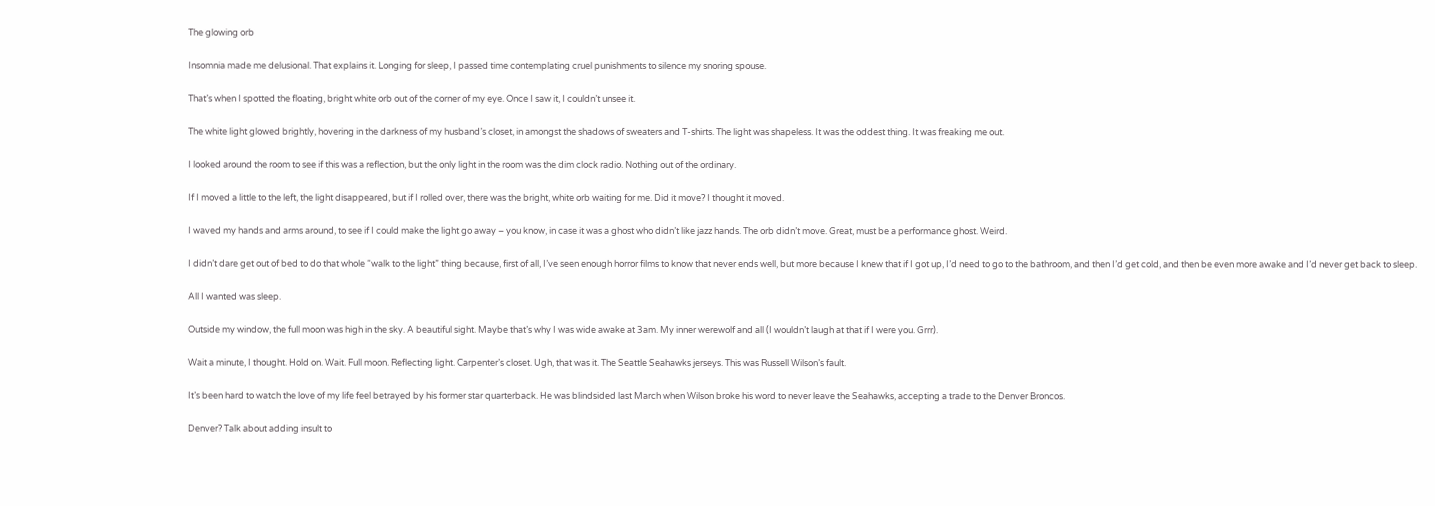The glowing orb

Insomnia made me delusional. That explains it. Longing for sleep, I passed time contemplating cruel punishments to silence my snoring spouse.

That’s when I spotted the floating, bright white orb out of the corner of my eye. Once I saw it, I couldn’t unsee it.

The white light glowed brightly, hovering in the darkness of my husband’s closet, in amongst the shadows of sweaters and T-shirts. The light was shapeless. It was the oddest thing. It was freaking me out.

I looked around the room to see if this was a reflection, but the only light in the room was the dim clock radio. Nothing out of the ordinary.

If I moved a little to the left, the light disappeared, but if I rolled over, there was the bright, white orb waiting for me. Did it move? I thought it moved.

I waved my hands and arms around, to see if I could make the light go away – you know, in case it was a ghost who didn’t like jazz hands. The orb didn’t move. Great, must be a performance ghost. Weird.

I didn’t dare get out of bed to do that whole “walk to the light” thing because, first of all, I’ve seen enough horror films to know that never ends well, but more because I knew that if I got up, I’d need to go to the bathroom, and then I’d get cold, and then be even more awake and I’d never get back to sleep.

All I wanted was sleep.

Outside my window, the full moon was high in the sky. A beautiful sight. Maybe that’s why I was wide awake at 3am. My inner werewolf and all (I wouldn’t laugh at that if I were you. Grrr).

Wait a minute, I thought. Hold on. Wait. Full moon. Reflecting light. Carpenter’s closet. Ugh, that was it. The Seattle Seahawks jerseys. This was Russell Wilson’s fault.

It’s been hard to watch the love of my life feel betrayed by his former star quarterback. He was blindsided last March when Wilson broke his word to never leave the Seahawks, accepting a trade to the Denver Broncos.

Denver? Talk about adding insult to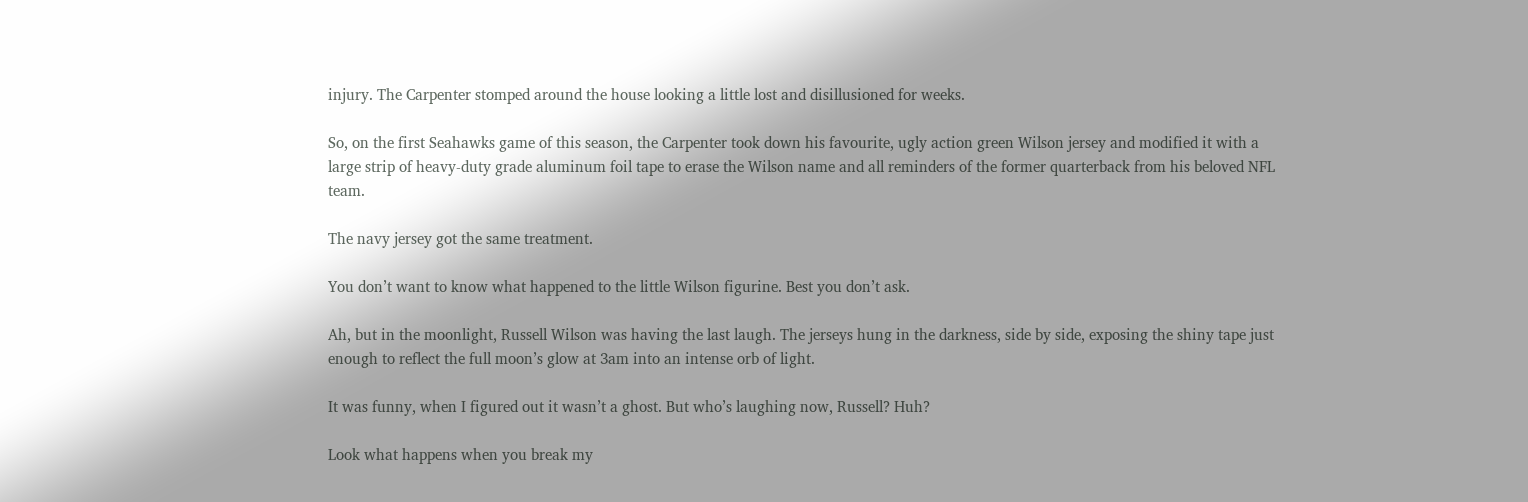injury. The Carpenter stomped around the house looking a little lost and disillusioned for weeks.

So, on the first Seahawks game of this season, the Carpenter took down his favourite, ugly action green Wilson jersey and modified it with a large strip of heavy-duty grade aluminum foil tape to erase the Wilson name and all reminders of the former quarterback from his beloved NFL team.

The navy jersey got the same treatment.

You don’t want to know what happened to the little Wilson figurine. Best you don’t ask.

Ah, but in the moonlight, Russell Wilson was having the last laugh. The jerseys hung in the darkness, side by side, exposing the shiny tape just enough to reflect the full moon’s glow at 3am into an intense orb of light.

It was funny, when I figured out it wasn’t a ghost. But who’s laughing now, Russell? Huh?

Look what happens when you break my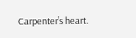Carpenter’s heart.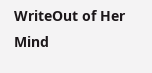WriteOut of Her Mind